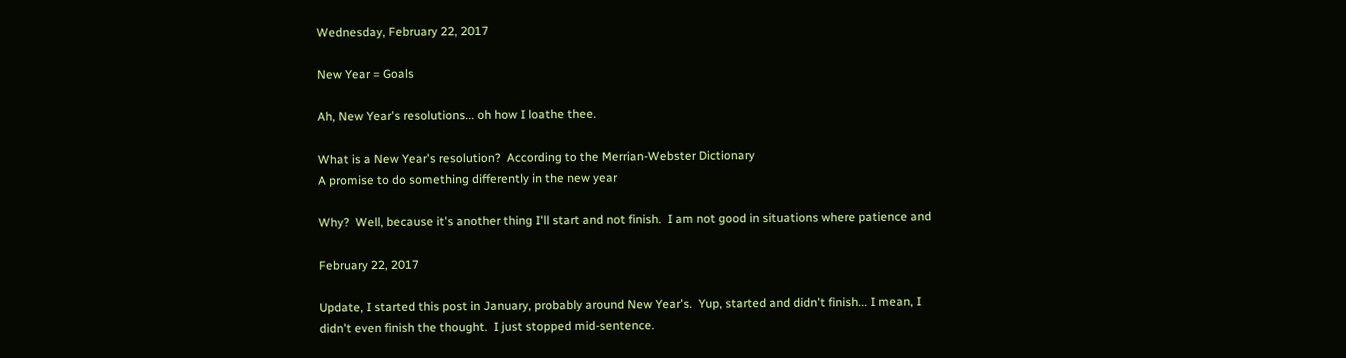Wednesday, February 22, 2017

New Year = Goals

Ah, New Year's resolutions... oh how I loathe thee.

What is a New Year's resolution?  According to the Merrian-Webster Dictionary
A promise to do something differently in the new year

Why?  Well, because it's another thing I'll start and not finish.  I am not good in situations where patience and

February 22, 2017

Update, I started this post in January, probably around New Year's.  Yup, started and didn't finish... I mean, I didn't even finish the thought.  I just stopped mid-sentence.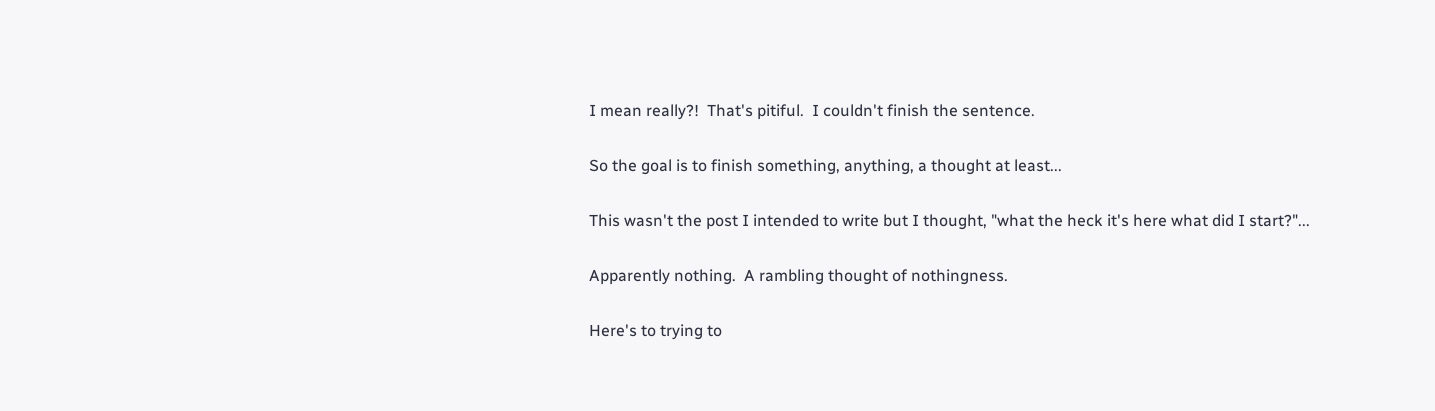I mean really?!  That's pitiful.  I couldn't finish the sentence.

So the goal is to finish something, anything, a thought at least...

This wasn't the post I intended to write but I thought, "what the heck it's here what did I start?"...

Apparently nothing.  A rambling thought of nothingness.

Here's to trying to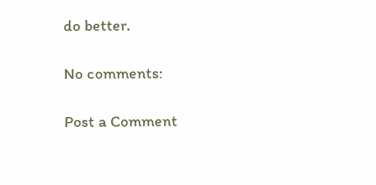do better.

No comments:

Post a Comment